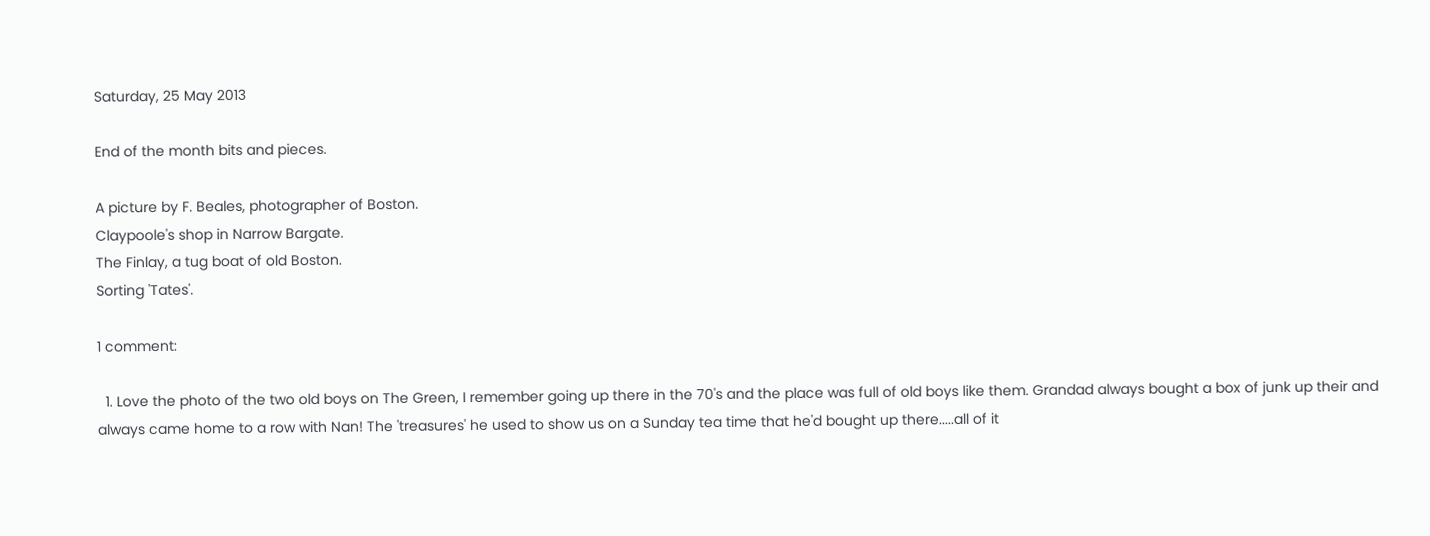Saturday, 25 May 2013

End of the month bits and pieces.

A picture by F. Beales, photographer of Boston.
Claypoole's shop in Narrow Bargate.
The Finlay, a tug boat of old Boston.
Sorting 'Tates'.

1 comment:

  1. Love the photo of the two old boys on The Green, I remember going up there in the 70's and the place was full of old boys like them. Grandad always bought a box of junk up their and always came home to a row with Nan! The 'treasures' he used to show us on a Sunday tea time that he'd bought up there.....all of it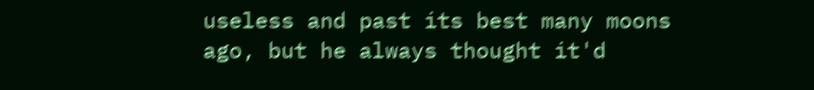useless and past its best many moons ago, but he always thought it'd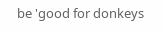be 'good for donkeys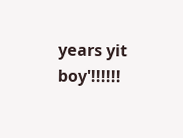years yit boy'!!!!!!